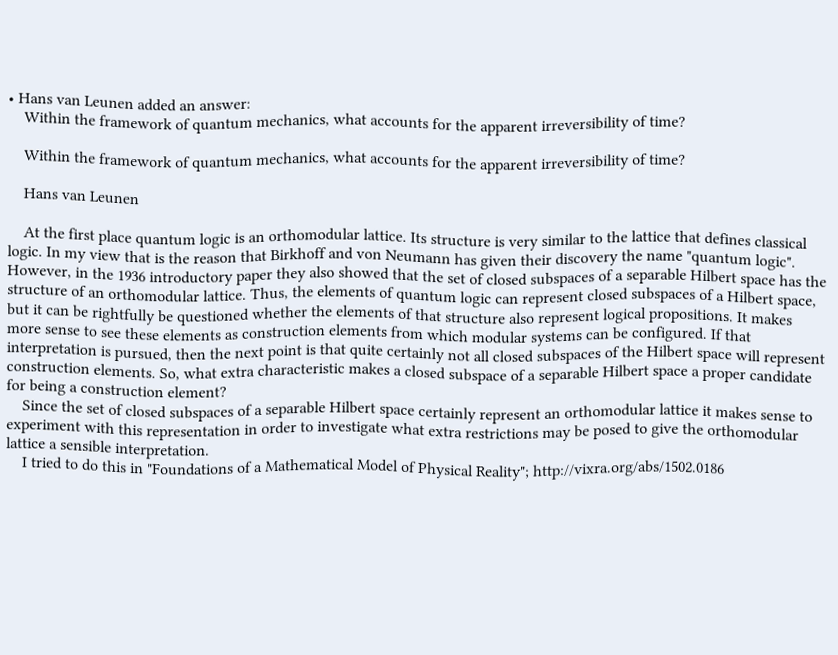• Hans van Leunen added an answer:
    Within the framework of quantum mechanics, what accounts for the apparent irreversibility of time?

    Within the framework of quantum mechanics, what accounts for the apparent irreversibility of time?

    Hans van Leunen

    At the first place quantum logic is an orthomodular lattice. Its structure is very similar to the lattice that defines classical logic. In my view that is the reason that Birkhoff and von Neumann has given their discovery the name "quantum logic". However, in the 1936 introductory paper they also showed that the set of closed subspaces of a separable Hilbert space has the structure of an orthomodular lattice. Thus, the elements of quantum logic can represent closed subspaces of a Hilbert space, but it can be rightfully be questioned whether the elements of that structure also represent logical propositions. It makes more sense to see these elements as construction elements from which modular systems can be configured. If that interpretation is pursued, then the next point is that quite certainly not all closed subspaces of the Hilbert space will represent construction elements. So, what extra characteristic makes a closed subspace of a separable Hilbert space a proper candidate for being a construction element?
    Since the set of closed subspaces of a separable Hilbert space certainly represent an orthomodular lattice it makes sense to experiment with this representation in order to investigate what extra restrictions may be posed to give the orthomodular lattice a sensible interpretation.
    I tried to do this in "Foundations of a Mathematical Model of Physical Reality"; http://vixra.org/abs/1502.0186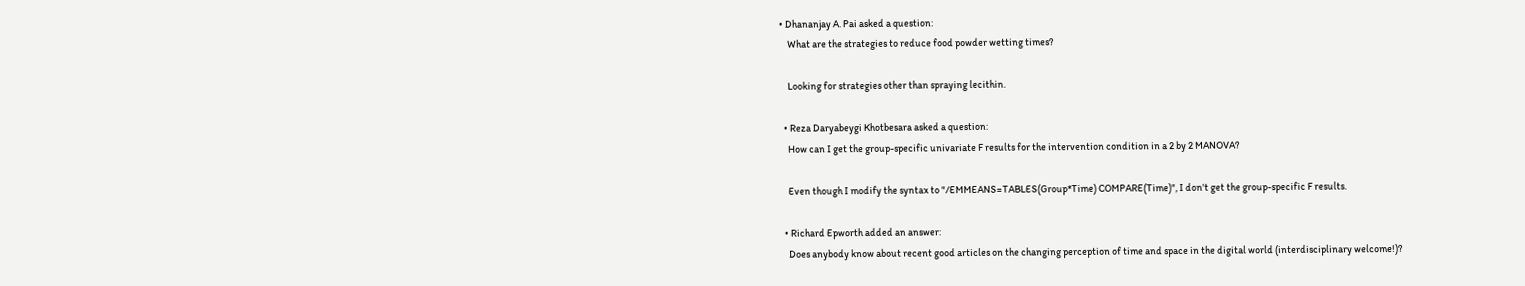• Dhananjay A. Pai asked a question:
    What are the strategies to reduce food powder wetting times?

    Looking for strategies other than spraying lecithin.

  • Reza Daryabeygi Khotbesara asked a question:
    How can I get the group-specific univariate F results for the intervention condition in a 2 by 2 MANOVA?

    Even though I modify the syntax to "/EMMEANS=TABLES(Group*Time) COMPARE(Time)", I don't get the group-specific F results.

  • Richard Epworth added an answer:
    Does anybody know about recent good articles on the changing perception of time and space in the digital world (interdisciplinary welcome!)?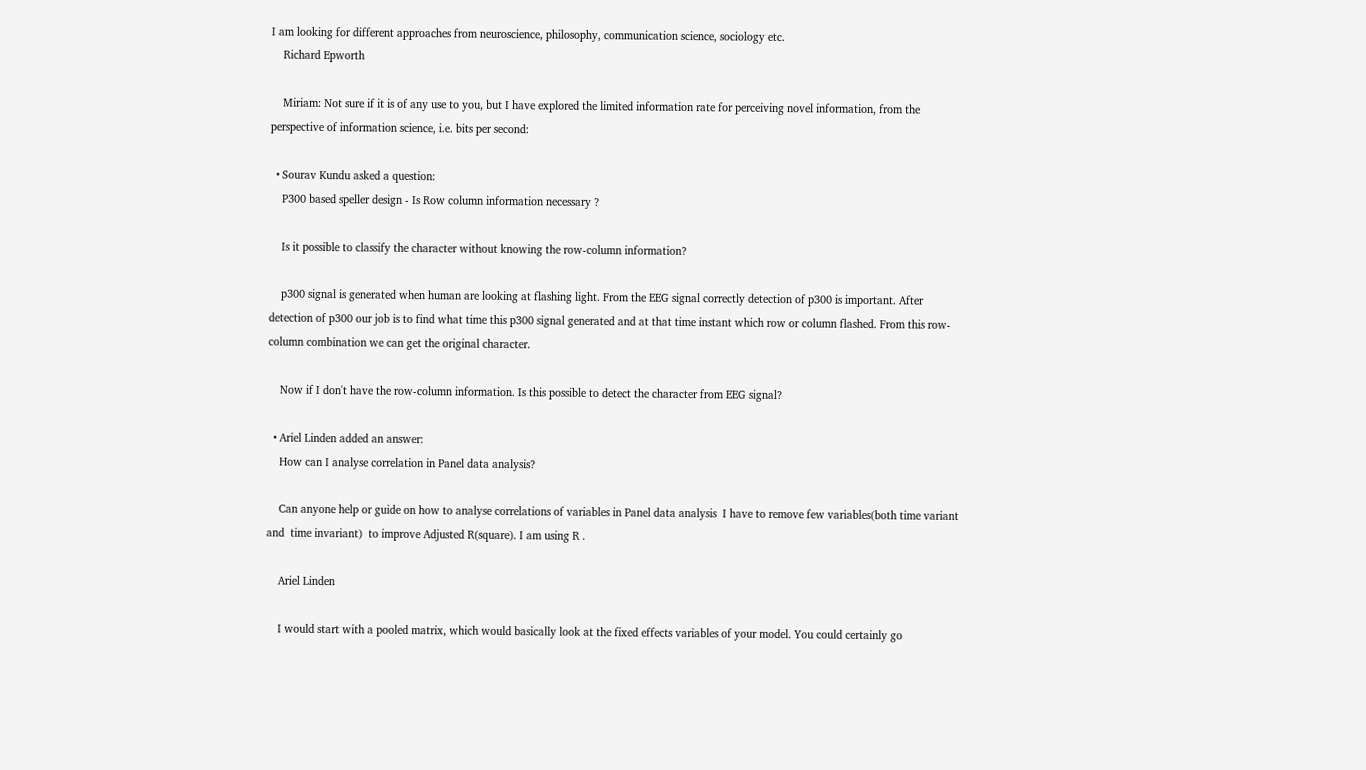I am looking for different approaches from neuroscience, philosophy, communication science, sociology etc.
    Richard Epworth

    Miriam: Not sure if it is of any use to you, but I have explored the limited information rate for perceiving novel information, from the perspective of information science, i.e. bits per second:

  • Sourav Kundu asked a question:
    P300 based speller design - Is Row column information necessary ?

    Is it possible to classify the character without knowing the row-column information?

    p300 signal is generated when human are looking at flashing light. From the EEG signal correctly detection of p300 is important. After detection of p300 our job is to find what time this p300 signal generated and at that time instant which row or column flashed. From this row-column combination we can get the original character.

    Now if I don't have the row-column information. Is this possible to detect the character from EEG signal?

  • Ariel Linden added an answer:
    How can I analyse correlation in Panel data analysis?

    Can anyone help or guide on how to analyse correlations of variables in Panel data analysis  I have to remove few variables(both time variant and  time invariant)  to improve Adjusted R(square). I am using R .

    Ariel Linden

    I would start with a pooled matrix, which would basically look at the fixed effects variables of your model. You could certainly go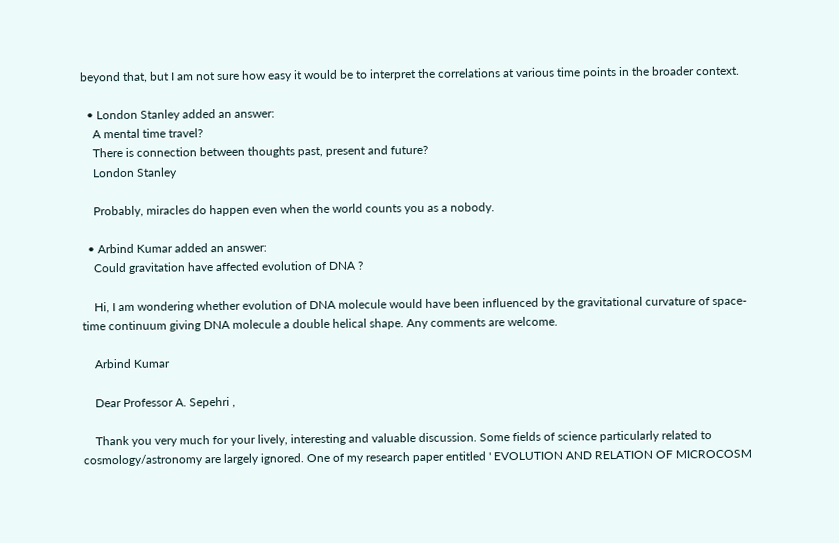beyond that, but I am not sure how easy it would be to interpret the correlations at various time points in the broader context.

  • London Stanley added an answer:
    A mental time travel?
    There is connection between thoughts past, present and future?
    London Stanley

    Probably, miracles do happen even when the world counts you as a nobody.

  • Arbind Kumar added an answer:
    Could gravitation have affected evolution of DNA ?

    Hi, I am wondering whether evolution of DNA molecule would have been influenced by the gravitational curvature of space-time continuum giving DNA molecule a double helical shape. Any comments are welcome.

    Arbind Kumar

    Dear Professor A. Sepehri ,

    Thank you very much for your lively, interesting and valuable discussion. Some fields of science particularly related to cosmology/astronomy are largely ignored. One of my research paper entitled ' EVOLUTION AND RELATION OF MICROCOSM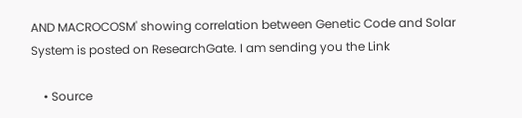AND MACROCOSM' showing correlation between Genetic Code and Solar System is posted on ResearchGate. I am sending you the Link

    • Source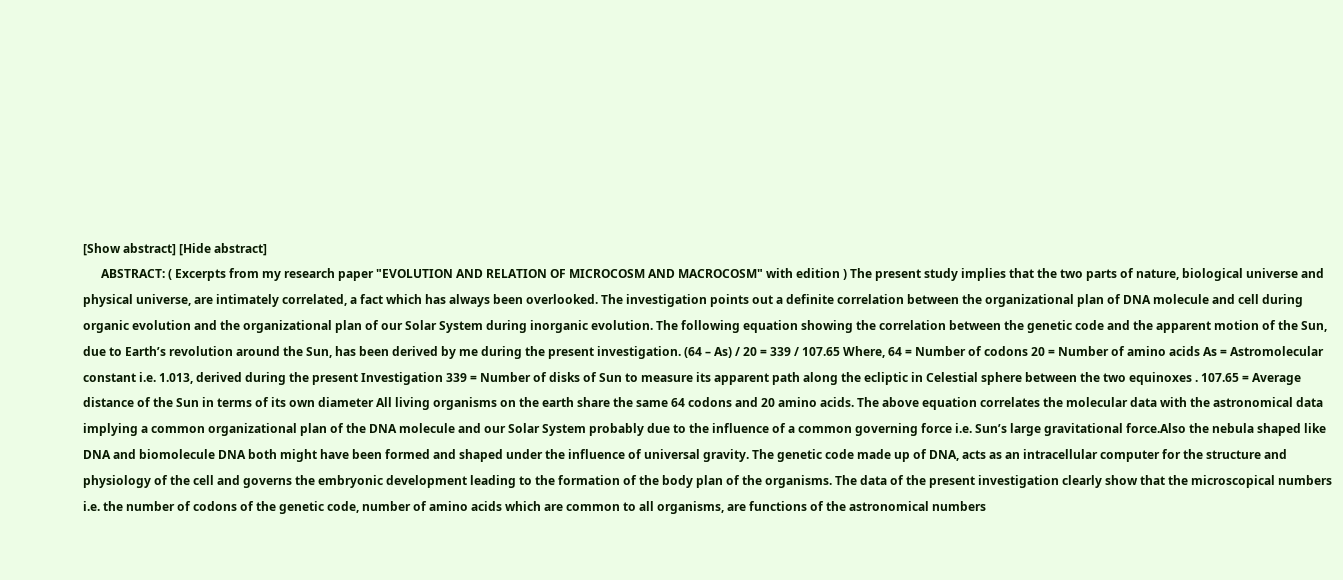[Show abstract] [Hide abstract]
      ABSTRACT: ( Excerpts from my research paper "EVOLUTION AND RELATION OF MICROCOSM AND MACROCOSM" with edition ) The present study implies that the two parts of nature, biological universe and physical universe, are intimately correlated, a fact which has always been overlooked. The investigation points out a definite correlation between the organizational plan of DNA molecule and cell during organic evolution and the organizational plan of our Solar System during inorganic evolution. The following equation showing the correlation between the genetic code and the apparent motion of the Sun, due to Earth’s revolution around the Sun, has been derived by me during the present investigation. (64 – As) / 20 = 339 / 107.65 Where, 64 = Number of codons 20 = Number of amino acids As = Astromolecular constant i.e. 1.013, derived during the present Investigation 339 = Number of disks of Sun to measure its apparent path along the ecliptic in Celestial sphere between the two equinoxes . 107.65 = Average distance of the Sun in terms of its own diameter All living organisms on the earth share the same 64 codons and 20 amino acids. The above equation correlates the molecular data with the astronomical data implying a common organizational plan of the DNA molecule and our Solar System probably due to the influence of a common governing force i.e. Sun’s large gravitational force.Also the nebula shaped like DNA and biomolecule DNA both might have been formed and shaped under the influence of universal gravity. The genetic code made up of DNA, acts as an intracellular computer for the structure and physiology of the cell and governs the embryonic development leading to the formation of the body plan of the organisms. The data of the present investigation clearly show that the microscopical numbers i.e. the number of codons of the genetic code, number of amino acids which are common to all organisms, are functions of the astronomical numbers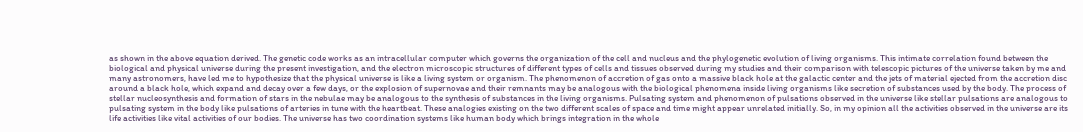as shown in the above equation derived. The genetic code works as an intracellular computer which governs the organization of the cell and nucleus and the phylogenetic evolution of living organisms. This intimate correlation found between the biological and physical universe during the present investigation, and the electron microscopic structures of different types of cells and tissues observed during my studies and their comparison with telescopic pictures of the universe taken by me and many astronomers, have led me to hypothesize that the physical universe is like a living system or organism. The phenomenon of accretion of gas onto a massive black hole at the galactic center and the jets of material ejected from the accretion disc around a black hole, which expand and decay over a few days, or the explosion of supernovae and their remnants may be analogous with the biological phenomena inside living organisms like secretion of substances used by the body. The process of stellar nucleosynthesis and formation of stars in the nebulae may be analogous to the synthesis of substances in the living organisms. Pulsating system and phenomenon of pulsations observed in the universe like stellar pulsations are analogous to pulsating system in the body like pulsations of arteries in tune with the heartbeat. These analogies existing on the two different scales of space and time might appear unrelated initially. So, in my opinion all the activities observed in the universe are its life activities like vital activities of our bodies. The universe has two coordination systems like human body which brings integration in the whole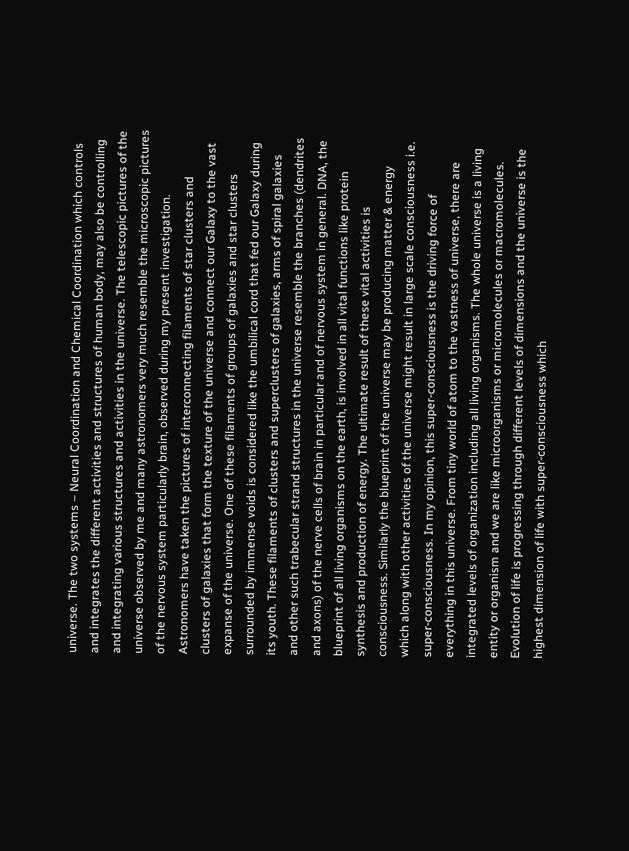universe. The two systems – Neural Coordination and Chemical Coordination which controls and integrates the different activities and structures of human body, may also be controlling and integrating various structures and activities in the universe. The telescopic pictures of the universe observed by me and many astronomers very much resemble the microscopic pictures of the nervous system particularly brain, observed during my present investigation. Astronomers have taken the pictures of interconnecting filaments of star clusters and clusters of galaxies that form the texture of the universe and connect our Galaxy to the vast expanse of the universe. One of these filaments of groups of galaxies and star clusters surrounded by immense voids is considered like the umbilical cord that fed our Galaxy during its youth. These filaments of clusters and superclusters of galaxies, arms of spiral galaxies and other such trabecular strand structures in the universe resemble the branches (dendrites and axons) of the nerve cells of brain in particular and of nervous system in general. DNA, the blueprint of all living organisms on the earth, is involved in all vital functions like protein synthesis and production of energy. The ultimate result of these vital activities is consciousness. Similarly the blueprint of the universe may be producing matter & energy which along with other activities of the universe might result in large scale consciousness i.e. super-consciousness. In my opinion, this super-consciousness is the driving force of everything in this universe. From tiny world of atom to the vastness of universe, there are integrated levels of organization including all living organisms. The whole universe is a living entity or organism and we are like microorganisms or micromolecules or macromolecules. Evolution of life is progressing through different levels of dimensions and the universe is the highest dimension of life with super-consciousness which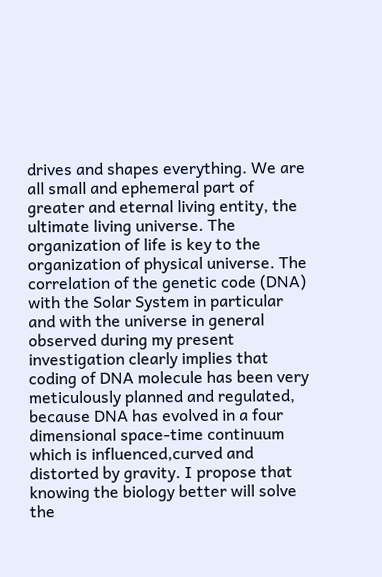drives and shapes everything. We are all small and ephemeral part of greater and eternal living entity, the ultimate living universe. The organization of life is key to the organization of physical universe. The correlation of the genetic code (DNA) with the Solar System in particular and with the universe in general observed during my present investigation clearly implies that coding of DNA molecule has been very meticulously planned and regulated, because DNA has evolved in a four dimensional space-time continuum which is influenced,curved and distorted by gravity. I propose that knowing the biology better will solve the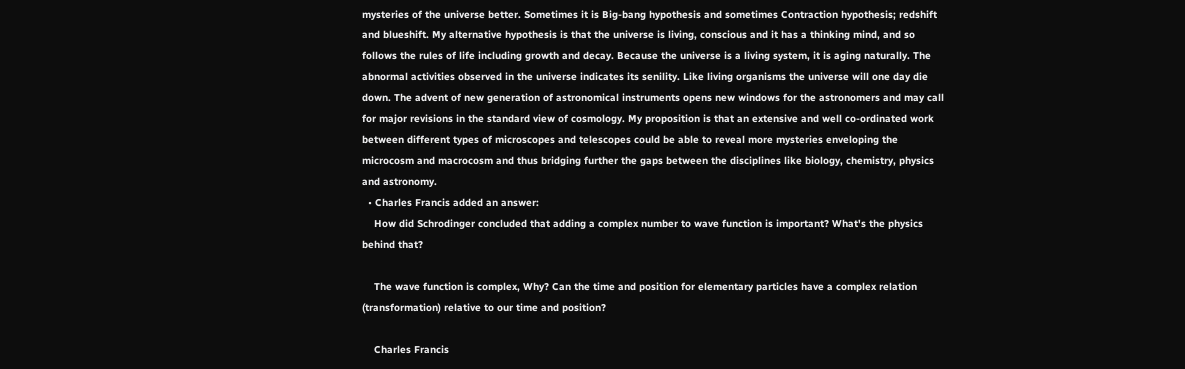mysteries of the universe better. Sometimes it is Big-bang hypothesis and sometimes Contraction hypothesis; redshift and blueshift. My alternative hypothesis is that the universe is living, conscious and it has a thinking mind, and so follows the rules of life including growth and decay. Because the universe is a living system, it is aging naturally. The abnormal activities observed in the universe indicates its senility. Like living organisms the universe will one day die down. The advent of new generation of astronomical instruments opens new windows for the astronomers and may call for major revisions in the standard view of cosmology. My proposition is that an extensive and well co-ordinated work between different types of microscopes and telescopes could be able to reveal more mysteries enveloping the microcosm and macrocosm and thus bridging further the gaps between the disciplines like biology, chemistry, physics and astronomy.
  • Charles Francis added an answer:
    How did Schrodinger concluded that adding a complex number to wave function is important? What's the physics behind that?

    The wave function is complex, Why? Can the time and position for elementary particles have a complex relation (transformation) relative to our time and position?

    Charles Francis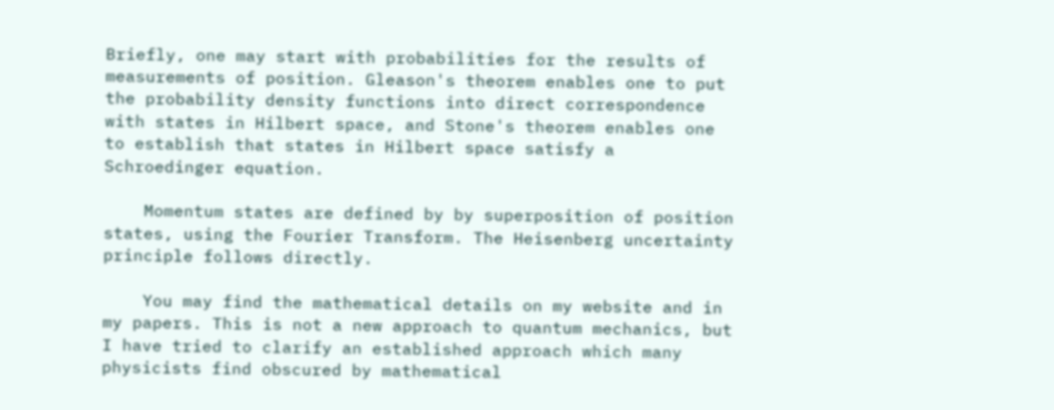Briefly, one may start with probabilities for the results of measurements of position. Gleason's theorem enables one to put the probability density functions into direct correspondence with states in Hilbert space, and Stone's theorem enables one to establish that states in Hilbert space satisfy a Schroedinger equation.

    Momentum states are defined by by superposition of position states, using the Fourier Transform. The Heisenberg uncertainty principle follows directly.

    You may find the mathematical details on my website and in my papers. This is not a new approach to quantum mechanics, but I have tried to clarify an established approach which many physicists find obscured by mathematical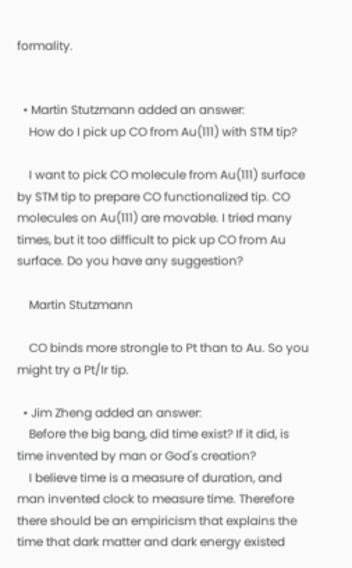formality.


  • Martin Stutzmann added an answer:
    How do I pick up CO from Au(111) with STM tip?

    I want to pick CO molecule from Au(111) surface by STM tip to prepare CO functionalized tip. CO molecules on Au(111) are movable. I tried many times, but it too difficult to pick up CO from Au surface. Do you have any suggestion?

    Martin Stutzmann

    CO binds more strongle to Pt than to Au. So you might try a Pt/Ir tip.

  • Jim Zheng added an answer:
    Before the big bang, did time exist? If it did, is time invented by man or God's creation?
    I believe time is a measure of duration, and man invented clock to measure time. Therefore there should be an empiricism that explains the time that dark matter and dark energy existed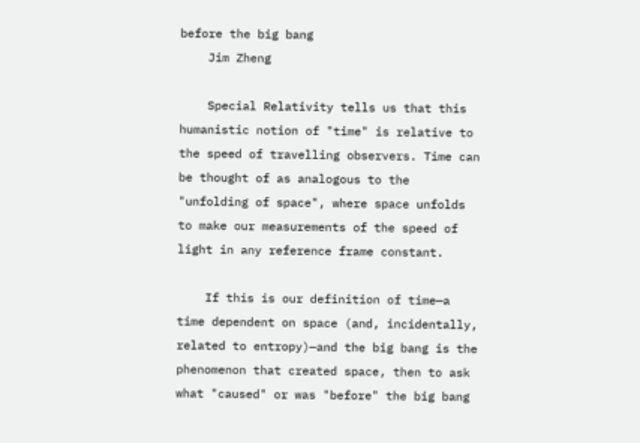before the big bang
    Jim Zheng

    Special Relativity tells us that this humanistic notion of "time" is relative to the speed of travelling observers. Time can be thought of as analogous to the "unfolding of space", where space unfolds to make our measurements of the speed of light in any reference frame constant.

    If this is our definition of time—a time dependent on space (and, incidentally, related to entropy)—and the big bang is the phenomenon that created space, then to ask what "caused" or was "before" the big bang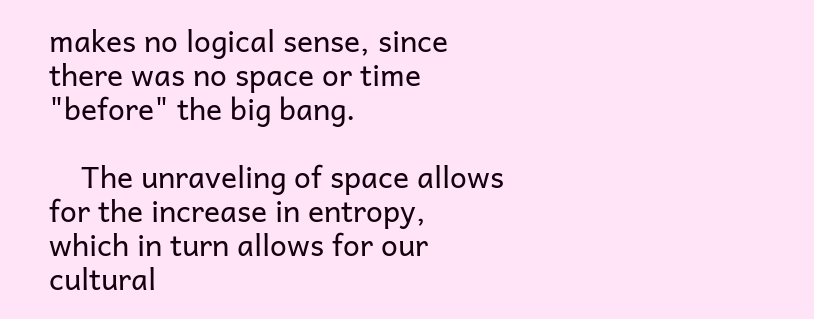makes no logical sense, since there was no space or time "before" the big bang.

    The unraveling of space allows for the increase in entropy, which in turn allows for our cultural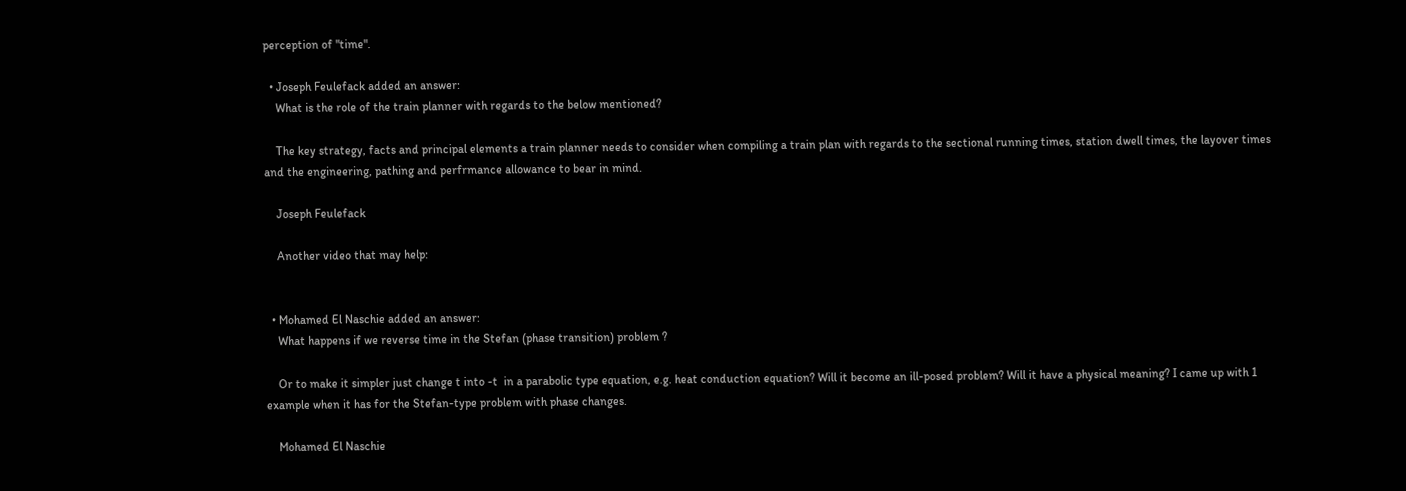perception of "time".

  • Joseph Feulefack added an answer:
    What is the role of the train planner with regards to the below mentioned?

    The key strategy, facts and principal elements a train planner needs to consider when compiling a train plan with regards to the sectional running times, station dwell times, the layover times and the engineering, pathing and perfrmance allowance to bear in mind.

    Joseph Feulefack

    Another video that may help:


  • Mohamed El Naschie added an answer:
    What happens if we reverse time in the Stefan (phase transition) problem ?

    Or to make it simpler just change t into -t  in a parabolic type equation, e.g. heat conduction equation? Will it become an ill-posed problem? Will it have a physical meaning? I came up with 1 example when it has for the Stefan-type problem with phase changes.

    Mohamed El Naschie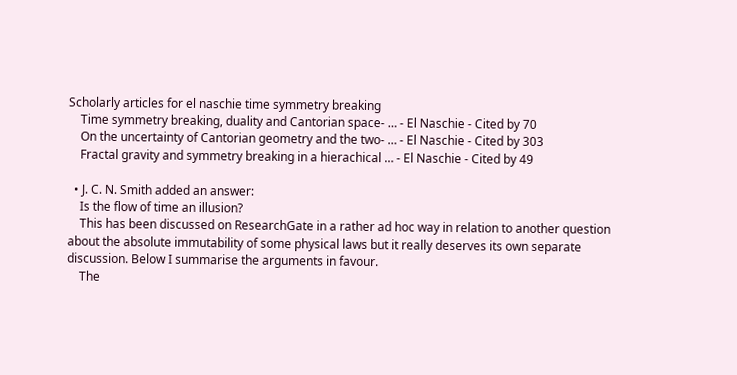Scholarly articles for el naschie time symmetry breaking
    Time symmetry breaking, duality and Cantorian space- … - El Naschie - Cited by 70
    On the uncertainty of Cantorian geometry and the two- … - El Naschie - Cited by 303
    Fractal gravity and symmetry breaking in a hierachical … - El Naschie - Cited by 49

  • J. C. N. Smith added an answer:
    Is the flow of time an illusion?
    This has been discussed on ResearchGate in a rather ad hoc way in relation to another question about the absolute immutability of some physical laws but it really deserves its own separate discussion. Below I summarise the arguments in favour.
    The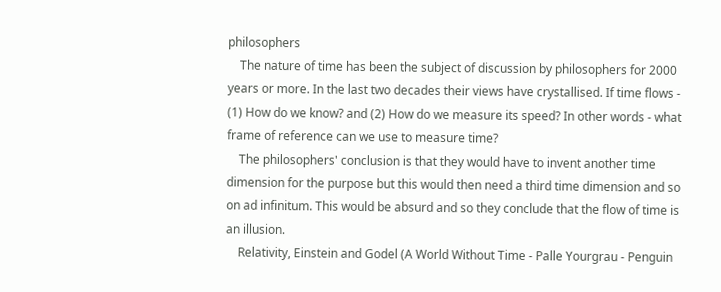philosophers
    The nature of time has been the subject of discussion by philosophers for 2000 years or more. In the last two decades their views have crystallised. If time flows - (1) How do we know? and (2) How do we measure its speed? In other words - what frame of reference can we use to measure time?
    The philosophers' conclusion is that they would have to invent another time dimension for the purpose but this would then need a third time dimension and so on ad infinitum. This would be absurd and so they conclude that the flow of time is an illusion.
    Relativity, Einstein and Godel (A World Without Time - Palle Yourgrau - Penguin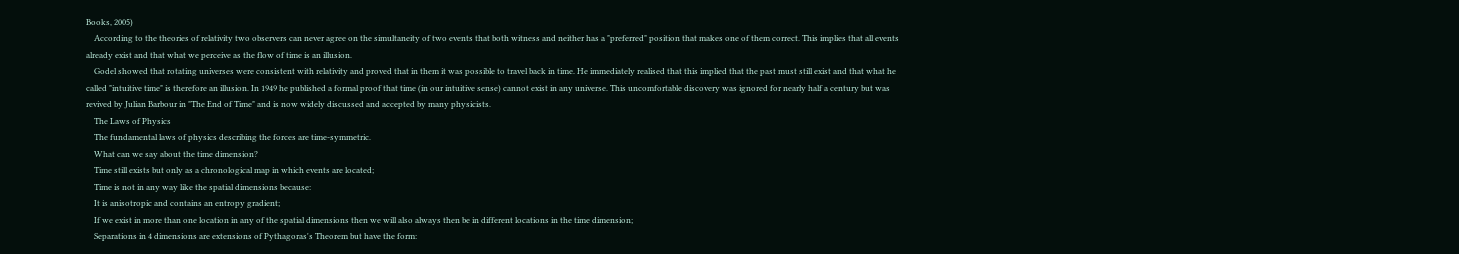Books, 2005)
    According to the theories of relativity two observers can never agree on the simultaneity of two events that both witness and neither has a "preferred" position that makes one of them correct. This implies that all events already exist and that what we perceive as the flow of time is an illusion.
    Godel showed that rotating universes were consistent with relativity and proved that in them it was possible to travel back in time. He immediately realised that this implied that the past must still exist and that what he called "intuitive time" is therefore an illusion. In 1949 he published a formal proof that time (in our intuitive sense) cannot exist in any universe. This uncomfortable discovery was ignored for nearly half a century but was revived by Julian Barbour in "The End of Time" and is now widely discussed and accepted by many physicists.
    The Laws of Physics
    The fundamental laws of physics describing the forces are time-symmetric.
    What can we say about the time dimension?
    Time still exists but only as a chronological map in which events are located;
    Time is not in any way like the spatial dimensions because:
    It is anisotropic and contains an entropy gradient;
    If we exist in more than one location in any of the spatial dimensions then we will also always then be in different locations in the time dimension;
    Separations in 4 dimensions are extensions of Pythagoras's Theorem but have the form: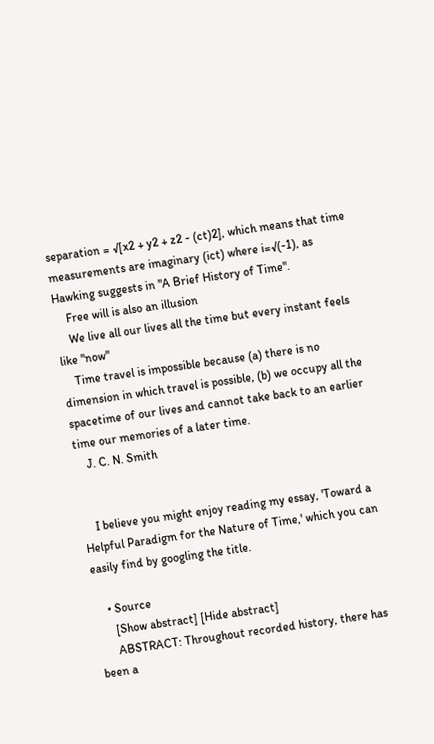separation = √[x2 + y2 + z2 - (ct)2], which means that time measurements are imaginary (ict) where i=√(-1), as Hawking suggests in "A Brief History of Time".
    Free will is also an illusion
    We live all our lives all the time but every instant feels like "now"
    Time travel is impossible because (a) there is no dimension in which travel is possible, (b) we occupy all the spacetime of our lives and cannot take back to an earlier time our memories of a later time.
    J. C. N. Smith


    I believe you might enjoy reading my essay, 'Toward a Helpful Paradigm for the Nature of Time,' which you can easily find by googling the title.

    • Source
      [Show abstract] [Hide abstract]
      ABSTRACT: Throughout recorded history, there has been a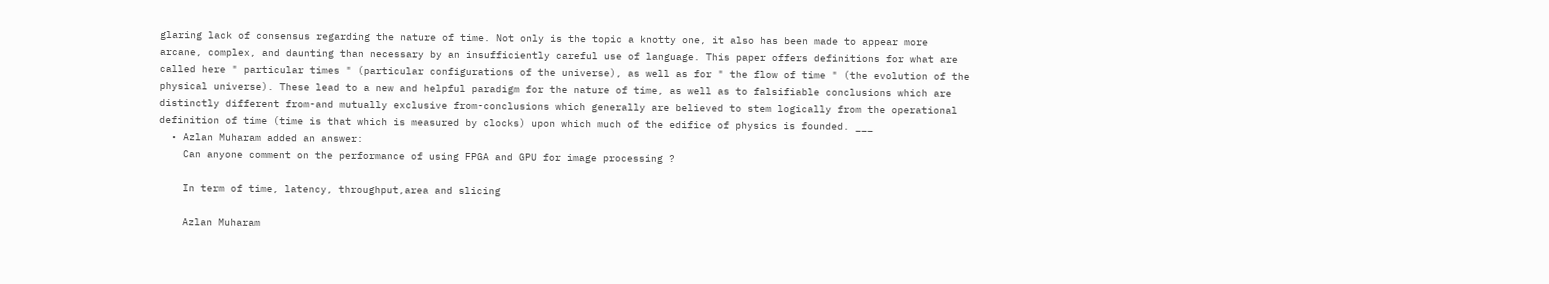glaring lack of consensus regarding the nature of time. Not only is the topic a knotty one, it also has been made to appear more arcane, complex, and daunting than necessary by an insufficiently careful use of language. This paper offers definitions for what are called here " particular times " (particular configurations of the universe), as well as for " the flow of time " (the evolution of the physical universe). These lead to a new and helpful paradigm for the nature of time, as well as to falsifiable conclusions which are distinctly different from-and mutually exclusive from-conclusions which generally are believed to stem logically from the operational definition of time (time is that which is measured by clocks) upon which much of the edifice of physics is founded. ___
  • Azlan Muharam added an answer:
    Can anyone comment on the performance of using FPGA and GPU for image processing ?

    In term of time, latency, throughput,area and slicing

    Azlan Muharam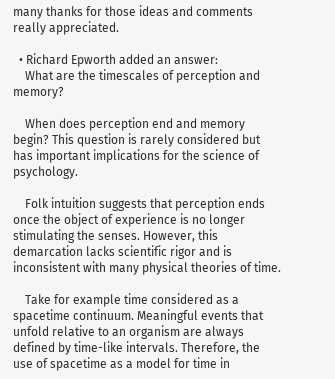many thanks for those ideas and comments really appreciated.

  • Richard Epworth added an answer:
    What are the timescales of perception and memory?

    When does perception end and memory begin? This question is rarely considered but has important implications for the science of psychology.

    Folk intuition suggests that perception ends once the object of experience is no longer stimulating the senses. However, this demarcation lacks scientific rigor and is inconsistent with many physical theories of time.

    Take for example time considered as a spacetime continuum. Meaningful events that unfold relative to an organism are always defined by time-like intervals. Therefore, the use of spacetime as a model for time in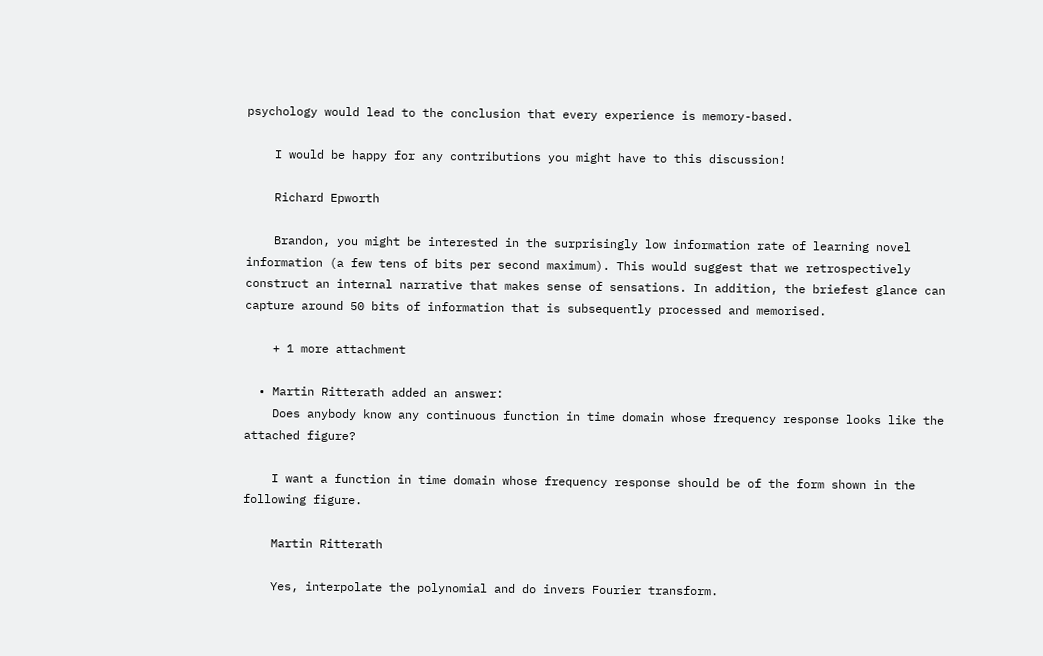psychology would lead to the conclusion that every experience is memory-based.

    I would be happy for any contributions you might have to this discussion!

    Richard Epworth

    Brandon, you might be interested in the surprisingly low information rate of learning novel information (a few tens of bits per second maximum). This would suggest that we retrospectively construct an internal narrative that makes sense of sensations. In addition, the briefest glance can capture around 50 bits of information that is subsequently processed and memorised.

    + 1 more attachment

  • Martin Ritterath added an answer:
    Does anybody know any continuous function in time domain whose frequency response looks like the attached figure?

    I want a function in time domain whose frequency response should be of the form shown in the following figure.

    Martin Ritterath

    Yes, interpolate the polynomial and do invers Fourier transform.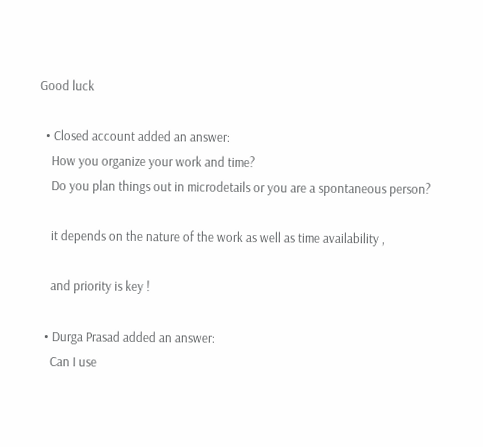Good luck

  • Closed account added an answer:
    How you organize your work and time?
    Do you plan things out in microdetails or you are a spontaneous person?

    it depends on the nature of the work as well as time availability ,

    and priority is key !

  • Durga Prasad added an answer:
    Can I use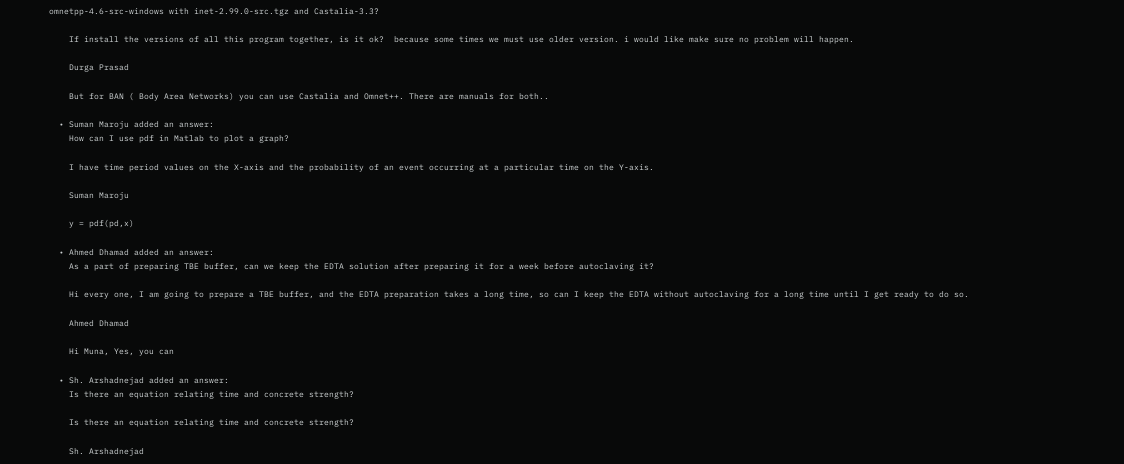omnetpp-4.6-src-windows with inet-2.99.0-src.tgz and Castalia-3.3?

    If install the versions of all this program together, is it ok?  because some times we must use older version. i would like make sure no problem will happen.

    Durga Prasad

    But for BAN ( Body Area Networks) you can use Castalia and Omnet++. There are manuals for both..

  • Suman Maroju added an answer:
    How can I use pdf in Matlab to plot a graph?

    I have time period values on the X-axis and the probability of an event occurring at a particular time on the Y-axis.

    Suman Maroju

    y = pdf(pd,x)

  • Ahmed Dhamad added an answer:
    As a part of preparing TBE buffer, can we keep the EDTA solution after preparing it for a week before autoclaving it?

    Hi every one, I am going to prepare a TBE buffer, and the EDTA preparation takes a long time, so can I keep the EDTA without autoclaving for a long time until I get ready to do so.

    Ahmed Dhamad

    Hi Muna, Yes, you can

  • Sh. Arshadnejad added an answer:
    Is there an equation relating time and concrete strength?

    Is there an equation relating time and concrete strength?

    Sh. Arshadnejad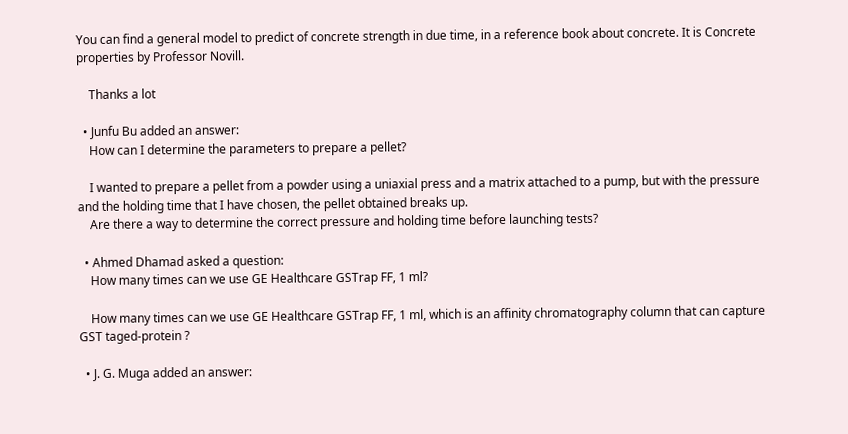You can find a general model to predict of concrete strength in due time, in a reference book about concrete. It is Concrete properties by Professor Novill.

    Thanks a lot

  • Junfu Bu added an answer:
    How can I determine the parameters to prepare a pellet?

    I wanted to prepare a pellet from a powder using a uniaxial press and a matrix attached to a pump, but with the pressure and the holding time that I have chosen, the pellet obtained breaks up.
    Are there a way to determine the correct pressure and holding time before launching tests?

  • Ahmed Dhamad asked a question:
    How many times can we use GE Healthcare GSTrap FF, 1 ml?

    How many times can we use GE Healthcare GSTrap FF, 1 ml, which is an affinity chromatography column that can capture GST taged-protein ?

  • J. G. Muga added an answer: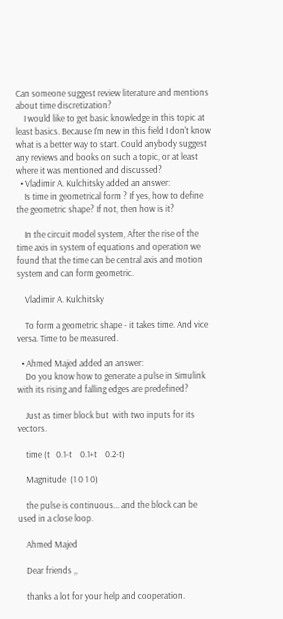Can someone suggest review literature and mentions about time discretization?
    I would like to get basic knowledge in this topic at least basics. Because I'm new in this field I don't know what is a better way to start. Could anybody suggest any reviews and books on such a topic, or at least where it was mentioned and discussed?
  • Vladimir A. Kulchitsky added an answer:
    Is time in geometrical form ? If yes, how to define the geometric shape? If not, then how is it?

    In the circuit model system, After the rise of the time axis in system of equations and operation we found that the time can be central axis and motion system and can form geometric.

    Vladimir A. Kulchitsky

    To form a geometric shape - it takes time. And vice versa. Time to be measured.

  • Ahmed Majed added an answer:
    Do you know how to generate a pulse in Simulink with its rising and falling edges are predefined?

    Just as timer block but  with two inputs for its vectors.

    time (t   0.1-t    0.1+t    0.2-t)

    Magnitude  (1 0 1 0)

    the pulse is continuous... and the block can be used in a close loop.

    Ahmed Majed

    Dear friends ,,

    thanks a lot for your help and cooperation.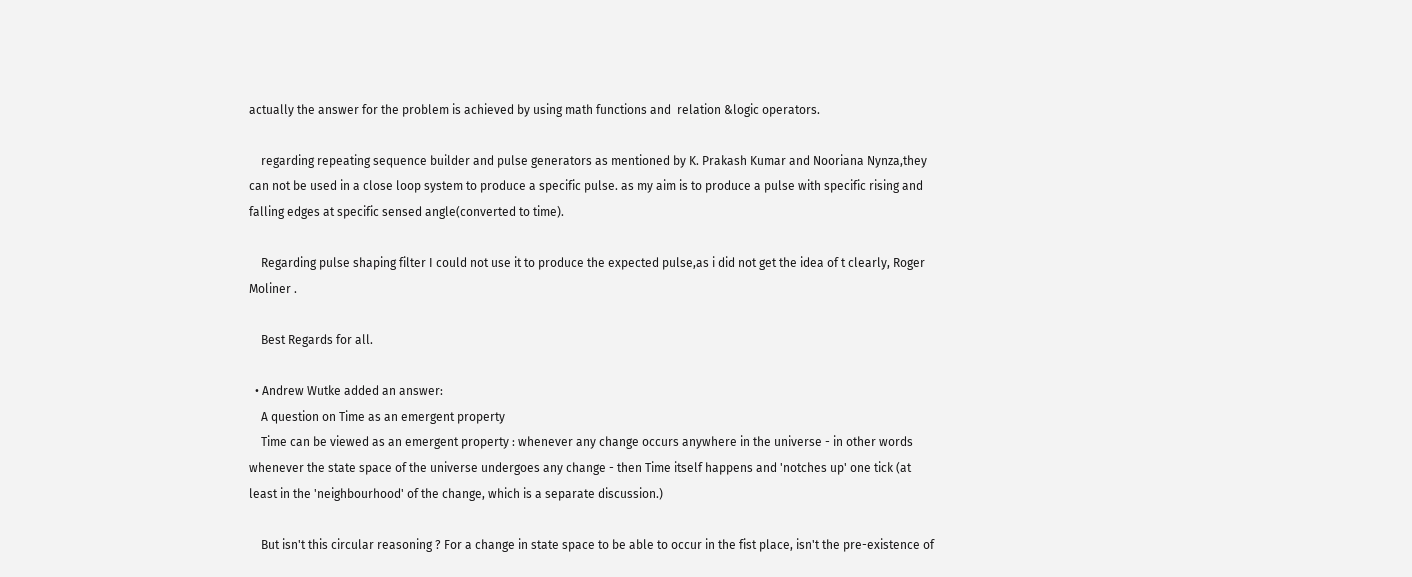actually the answer for the problem is achieved by using math functions and  relation &logic operators.

    regarding repeating sequence builder and pulse generators as mentioned by K. Prakash Kumar and Nooriana Nynza,they can not be used in a close loop system to produce a specific pulse. as my aim is to produce a pulse with specific rising and falling edges at specific sensed angle(converted to time).

    Regarding pulse shaping filter I could not use it to produce the expected pulse,as i did not get the idea of t clearly, Roger Moliner .

    Best Regards for all.

  • Andrew Wutke added an answer:
    A question on Time as an emergent property
    Time can be viewed as an emergent property : whenever any change occurs anywhere in the universe - in other words whenever the state space of the universe undergoes any change - then Time itself happens and 'notches up' one tick (at least in the 'neighbourhood' of the change, which is a separate discussion.)

    But isn't this circular reasoning ? For a change in state space to be able to occur in the fist place, isn't the pre-existence of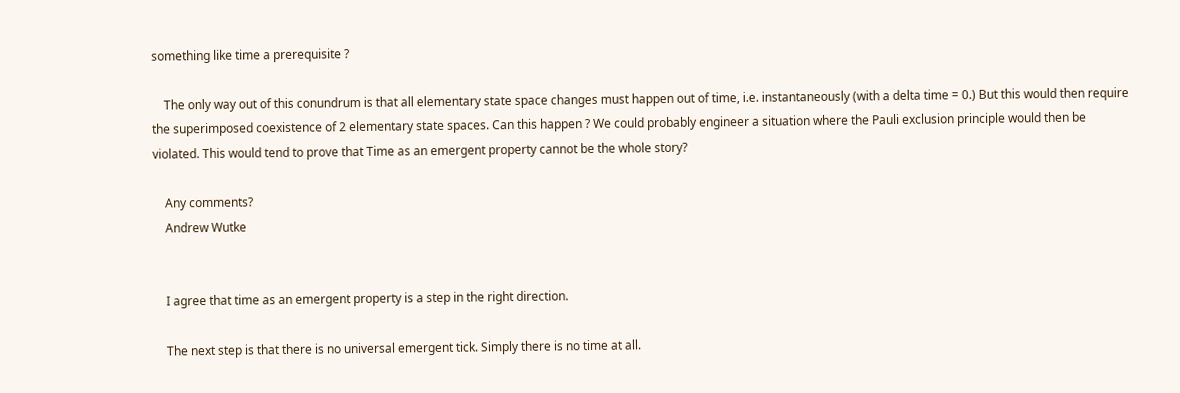something like time a prerequisite ?

    The only way out of this conundrum is that all elementary state space changes must happen out of time, i.e. instantaneously (with a delta time = 0.) But this would then require the superimposed coexistence of 2 elementary state spaces. Can this happen ? We could probably engineer a situation where the Pauli exclusion principle would then be violated. This would tend to prove that Time as an emergent property cannot be the whole story?

    Any comments?
    Andrew Wutke


    I agree that time as an emergent property is a step in the right direction.

    The next step is that there is no universal emergent tick. Simply there is no time at all.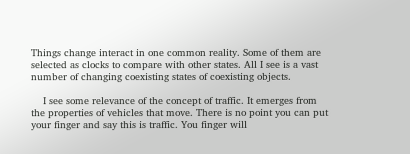Things change interact in one common reality. Some of them are selected as clocks to compare with other states. All I see is a vast number of changing coexisting states of coexisting objects.

    I see some relevance of the concept of traffic. It emerges from the properties of vehicles that move. There is no point you can put your finger and say this is traffic. You finger will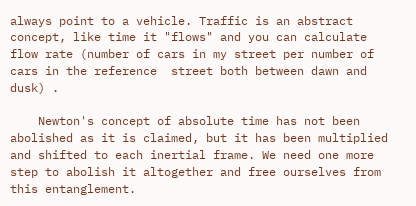always point to a vehicle. Traffic is an abstract concept, like time it "flows" and you can calculate flow rate (number of cars in my street per number of cars in the reference  street both between dawn and dusk) .

    Newton's concept of absolute time has not been abolished as it is claimed, but it has been multiplied and shifted to each inertial frame. We need one more step to abolish it altogether and free ourselves from this entanglement.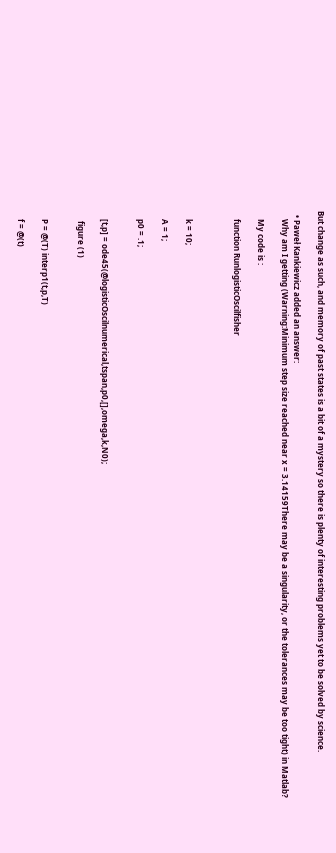But change as such, and memory of past states is a bit of a mystery so there is plenty of interesting problems yet to be solved by science.

  • Paweł Kankiewicz added an answer:
    Why am I getting (Warning:Minimum step size reached near x = 3.14159There may be a singularity, or the tolerances may be too tight) in Matlab?

    My code is :

    function RunlogisticOscilfisher



    k = 10;

    A = 1;

    p0 = .1;


    [t,p] = ode45(@logisticOscilnumerical,tspan,p0,[],omega,k,N0);

     figure (1)


    P = @(T) interp1(t,p,T)

    f = @(t)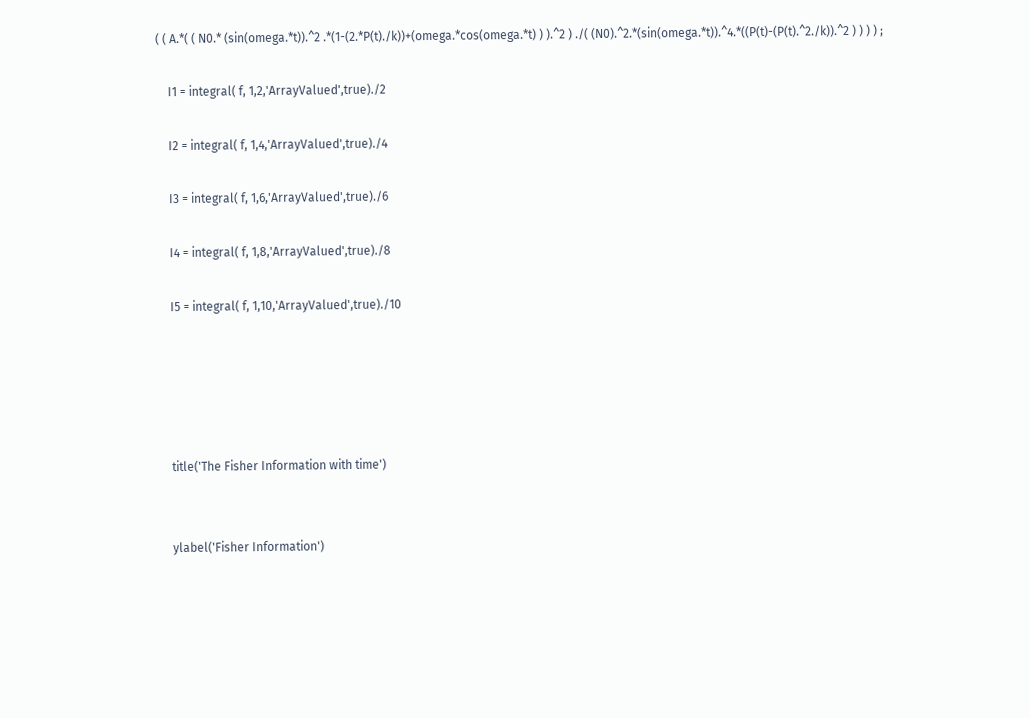( ( A.*( ( N0.* (sin(omega.*t)).^2 .*(1-(2.*P(t)./k))+(omega.*cos(omega.*t) ) ).^2 ) ./( (N0).^2.*(sin(omega.*t)).^4.*((P(t)-(P(t).^2./k)).^2 ) ) ) ) ;

    I1 = integral( f, 1,2,'ArrayValued',true)./2

    I2 = integral( f, 1,4,'ArrayValued',true)./4

    I3 = integral( f, 1,6,'ArrayValued',true)./6

    I4 = integral( f, 1,8,'ArrayValued',true)./8

    I5 = integral( f, 1,10,'ArrayValued',true)./10





    title('The Fisher Information with time')


    ylabel('Fisher Information')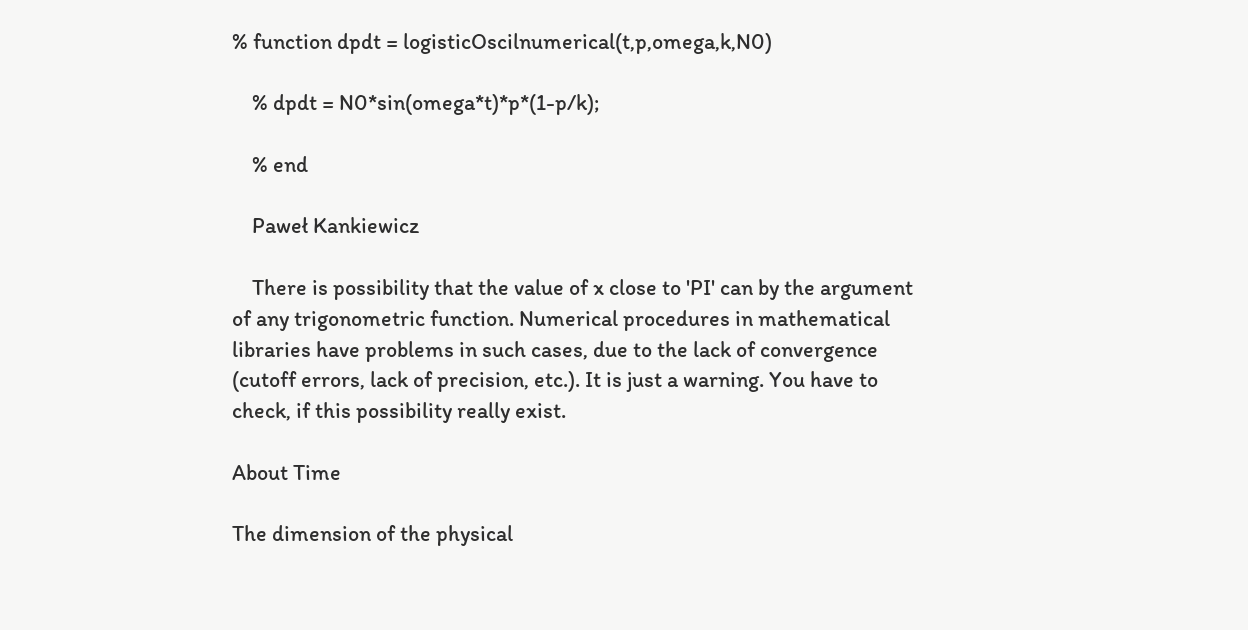% function dpdt = logisticOscilnumerical(t,p,omega,k,N0)

    % dpdt = N0*sin(omega*t)*p*(1-p/k);

    % end

    Paweł Kankiewicz

    There is possibility that the value of x close to 'PI' can by the argument of any trigonometric function. Numerical procedures in mathematical libraries have problems in such cases, due to the lack of convergence (cutoff errors, lack of precision, etc.). It is just a warning. You have to check, if this possibility really exist.

About Time

The dimension of the physical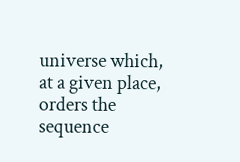universe which, at a given place, orders the sequence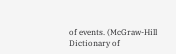of events. (McGraw-Hill Dictionary of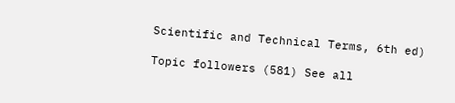Scientific and Technical Terms, 6th ed)

Topic followers (581) See all